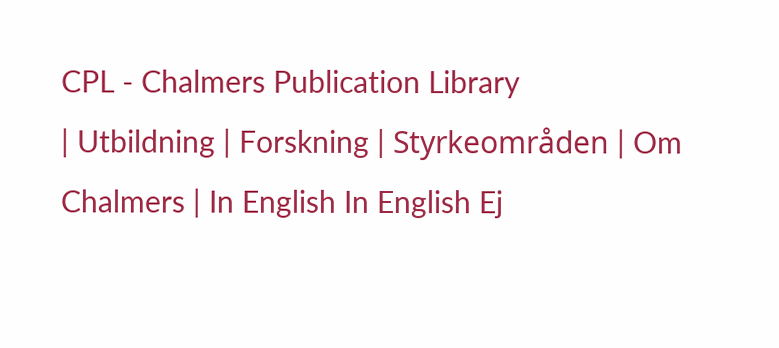CPL - Chalmers Publication Library
| Utbildning | Forskning | Styrkeområden | Om Chalmers | In English In English Ej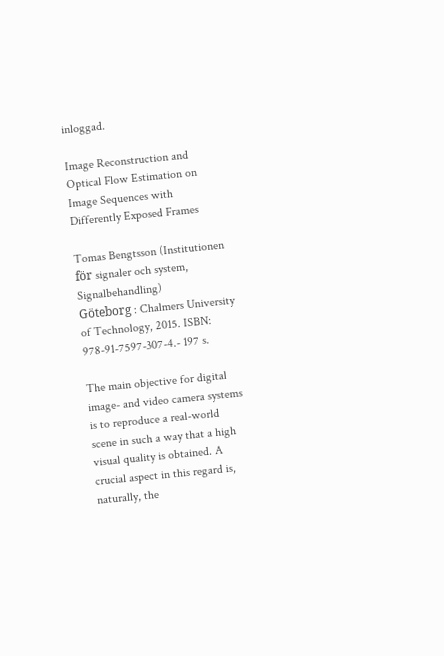inloggad.

Image Reconstruction and Optical Flow Estimation on Image Sequences with Differently Exposed Frames

Tomas Bengtsson (Institutionen för signaler och system, Signalbehandling)
Göteborg : Chalmers University of Technology, 2015. ISBN: 978-91-7597-307-4.- 197 s.

The main objective for digital image- and video camera systems is to reproduce a real-world scene in such a way that a high visual quality is obtained. A crucial aspect in this regard is, naturally, the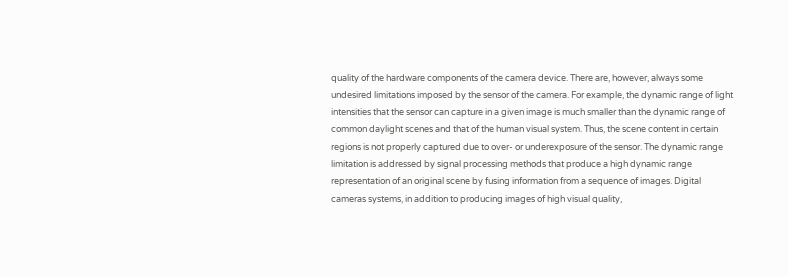quality of the hardware components of the camera device. There are, however, always some undesired limitations imposed by the sensor of the camera. For example, the dynamic range of light intensities that the sensor can capture in a given image is much smaller than the dynamic range of common daylight scenes and that of the human visual system. Thus, the scene content in certain regions is not properly captured due to over- or underexposure of the sensor. The dynamic range limitation is addressed by signal processing methods that produce a high dynamic range representation of an original scene by fusing information from a sequence of images. Digital cameras systems, in addition to producing images of high visual quality,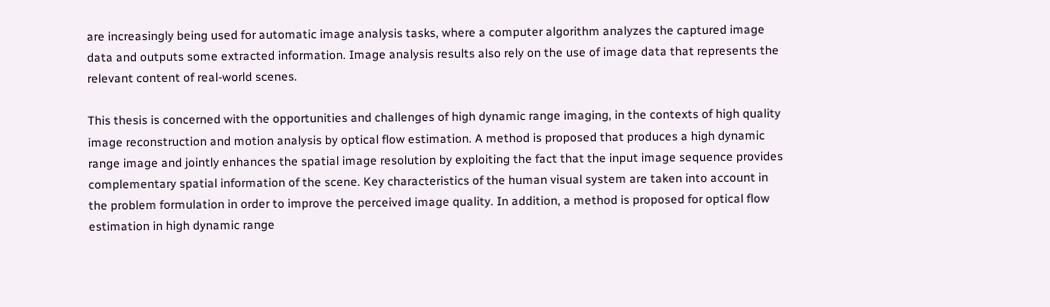are increasingly being used for automatic image analysis tasks, where a computer algorithm analyzes the captured image data and outputs some extracted information. Image analysis results also rely on the use of image data that represents the relevant content of real-world scenes.

This thesis is concerned with the opportunities and challenges of high dynamic range imaging, in the contexts of high quality image reconstruction and motion analysis by optical flow estimation. A method is proposed that produces a high dynamic range image and jointly enhances the spatial image resolution by exploiting the fact that the input image sequence provides complementary spatial information of the scene. Key characteristics of the human visual system are taken into account in the problem formulation in order to improve the perceived image quality. In addition, a method is proposed for optical flow estimation in high dynamic range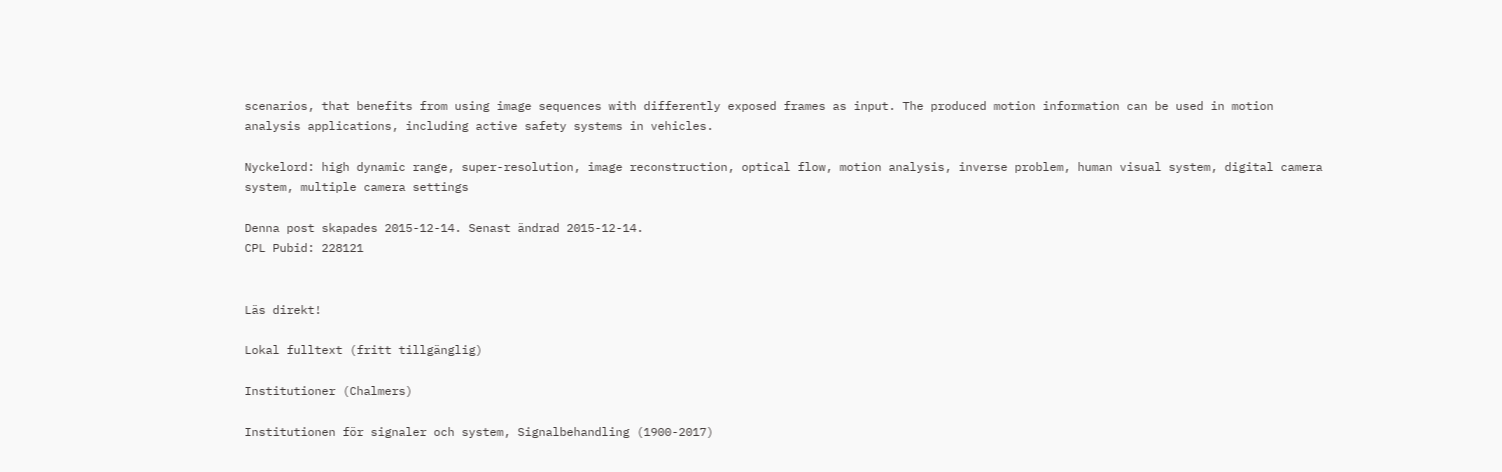scenarios, that benefits from using image sequences with differently exposed frames as input. The produced motion information can be used in motion analysis applications, including active safety systems in vehicles.

Nyckelord: high dynamic range, super-resolution, image reconstruction, optical flow, motion analysis, inverse problem, human visual system, digital camera system, multiple camera settings

Denna post skapades 2015-12-14. Senast ändrad 2015-12-14.
CPL Pubid: 228121


Läs direkt!

Lokal fulltext (fritt tillgänglig)

Institutioner (Chalmers)

Institutionen för signaler och system, Signalbehandling (1900-2017)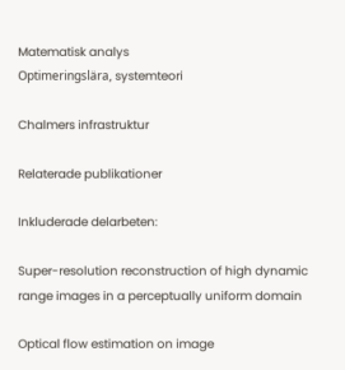Matematisk analys
Optimeringslära, systemteori

Chalmers infrastruktur

Relaterade publikationer

Inkluderade delarbeten:

Super-resolution reconstruction of high dynamic range images in a perceptually uniform domain

Optical flow estimation on image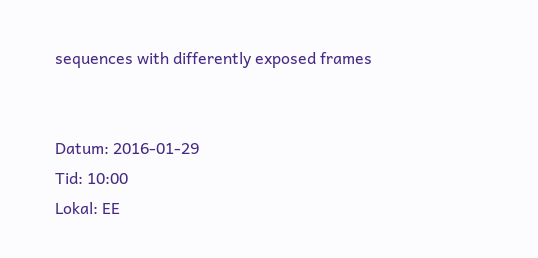sequences with differently exposed frames


Datum: 2016-01-29
Tid: 10:00
Lokal: EE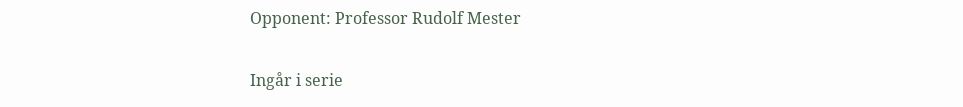Opponent: Professor Rudolf Mester

Ingår i serie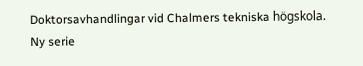Doktorsavhandlingar vid Chalmers tekniska högskola. Ny serie